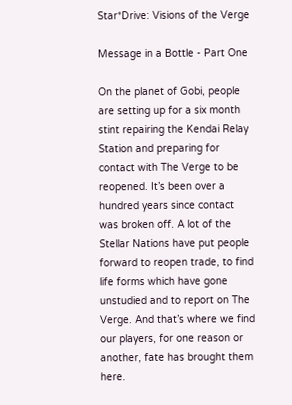Star*Drive: Visions of the Verge

Message in a Bottle - Part One

On the planet of Gobi, people are setting up for a six month stint repairing the Kendai Relay Station and preparing for contact with The Verge to be reopened. It’s been over a hundred years since contact was broken off. A lot of the Stellar Nations have put people forward to reopen trade, to find life forms which have gone unstudied and to report on The Verge. And that’s where we find our players, for one reason or another, fate has brought them here.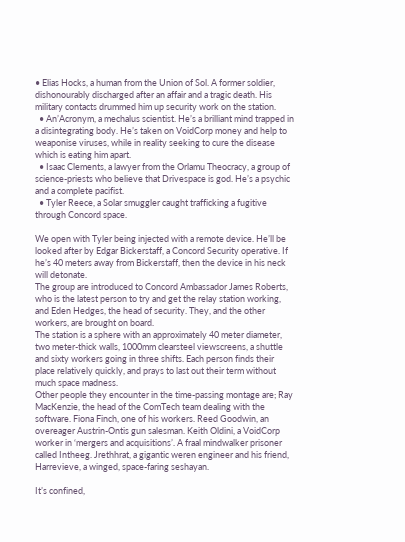• Elias Hocks, a human from the Union of Sol. A former soldier, dishonourably discharged after an affair and a tragic death. His military contacts drummed him up security work on the station.
  • An’Acronym, a mechalus scientist. He’s a brilliant mind trapped in a disintegrating body. He’s taken on VoidCorp money and help to weaponise viruses, while in reality seeking to cure the disease which is eating him apart.
  • Isaac Clements, a lawyer from the Orlamu Theocracy, a group of science-priests who believe that Drivespace is god. He’s a psychic and a complete pacifist.
  • Tyler Reece, a Solar smuggler caught trafficking a fugitive through Concord space.

We open with Tyler being injected with a remote device. He’ll be looked after by Edgar Bickerstaff, a Concord Security operative. If he’s 40 meters away from Bickerstaff, then the device in his neck will detonate.
The group are introduced to Concord Ambassador James Roberts, who is the latest person to try and get the relay station working, and Eden Hedges, the head of security. They, and the other workers, are brought on board.
The station is a sphere with an approximately 40 meter diameter, two meter-thick walls, 1000mm clearsteel viewscreens, a shuttle and sixty workers going in three shifts. Each person finds their place relatively quickly, and prays to last out their term without much space madness.
Other people they encounter in the time-passing montage are; Ray MacKenzie, the head of the ComTech team dealing with the software. Fiona Finch, one of his workers. Reed Goodwin, an overeager Austrin-Ontis gun salesman. Keith Oldini, a VoidCorp worker in ‘mergers and acquisitions’. A fraal mindwalker prisoner called Intheeg. Jrethhrat, a gigantic weren engineer and his friend, Harrevieve, a winged, space-faring seshayan.

It’s confined,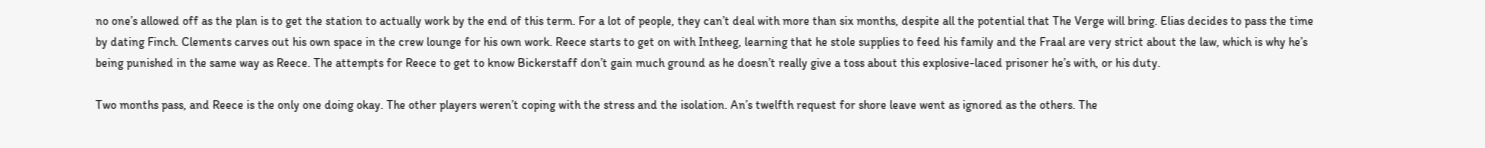no one’s allowed off as the plan is to get the station to actually work by the end of this term. For a lot of people, they can’t deal with more than six months, despite all the potential that The Verge will bring. Elias decides to pass the time by dating Finch. Clements carves out his own space in the crew lounge for his own work. Reece starts to get on with Intheeg, learning that he stole supplies to feed his family and the Fraal are very strict about the law, which is why he’s being punished in the same way as Reece. The attempts for Reece to get to know Bickerstaff don’t gain much ground as he doesn’t really give a toss about this explosive-laced prisoner he’s with, or his duty.

Two months pass, and Reece is the only one doing okay. The other players weren’t coping with the stress and the isolation. An’s twelfth request for shore leave went as ignored as the others. The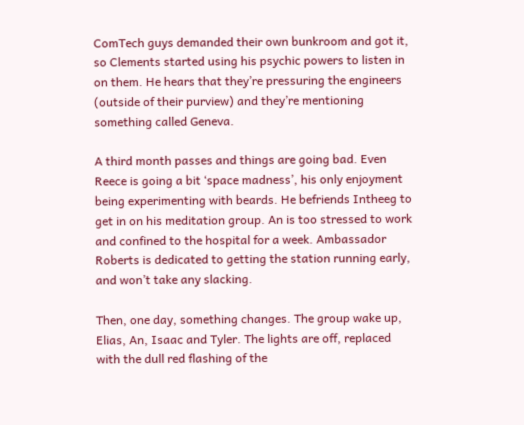ComTech guys demanded their own bunkroom and got it, so Clements started using his psychic powers to listen in on them. He hears that they’re pressuring the engineers (outside of their purview) and they’re mentioning something called Geneva.

A third month passes and things are going bad. Even Reece is going a bit ‘space madness’, his only enjoyment being experimenting with beards. He befriends Intheeg to get in on his meditation group. An is too stressed to work and confined to the hospital for a week. Ambassador Roberts is dedicated to getting the station running early, and won’t take any slacking.

Then, one day, something changes. The group wake up, Elias, An, Isaac and Tyler. The lights are off, replaced with the dull red flashing of the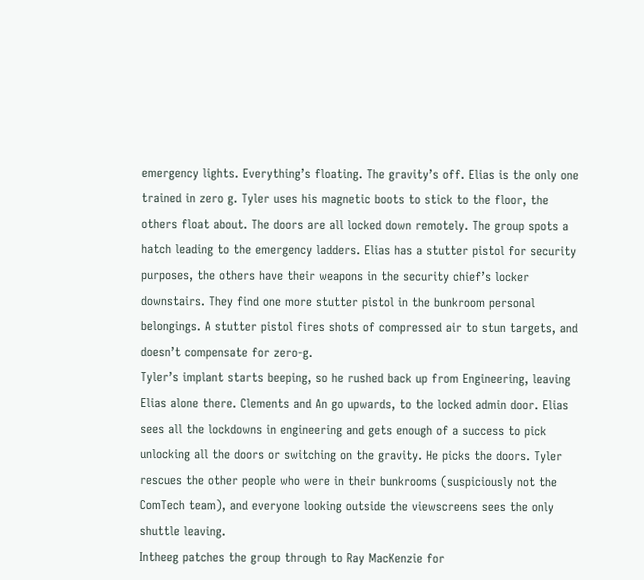emergency lights. Everything’s floating. The gravity’s off. Elias is the only one trained in zero g. Tyler uses his magnetic boots to stick to the floor, the others float about. The doors are all locked down remotely. The group spots a hatch leading to the emergency ladders. Elias has a stutter pistol for security purposes, the others have their weapons in the security chief’s locker downstairs. They find one more stutter pistol in the bunkroom personal belongings. A stutter pistol fires shots of compressed air to stun targets, and doesn’t compensate for zero-g.
Tyler’s implant starts beeping, so he rushed back up from Engineering, leaving Elias alone there. Clements and An go upwards, to the locked admin door. Elias sees all the lockdowns in engineering and gets enough of a success to pick unlocking all the doors or switching on the gravity. He picks the doors. Tyler rescues the other people who were in their bunkrooms (suspiciously not the ComTech team), and everyone looking outside the viewscreens sees the only shuttle leaving.
Intheeg patches the group through to Ray MacKenzie for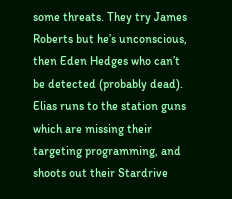some threats. They try James Roberts but he’s unconscious, then Eden Hedges who can’t be detected (probably dead). Elias runs to the station guns which are missing their targeting programming, and shoots out their Stardrive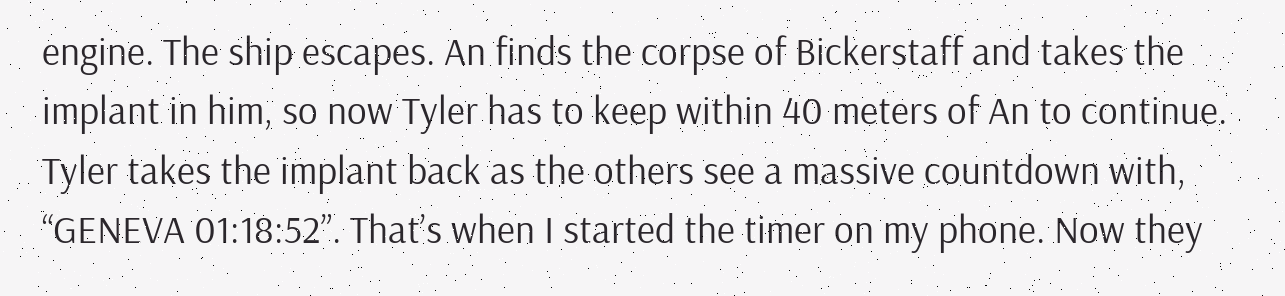engine. The ship escapes. An finds the corpse of Bickerstaff and takes the implant in him, so now Tyler has to keep within 40 meters of An to continue.
Tyler takes the implant back as the others see a massive countdown with, “GENEVA 01:18:52”. That’s when I started the timer on my phone. Now they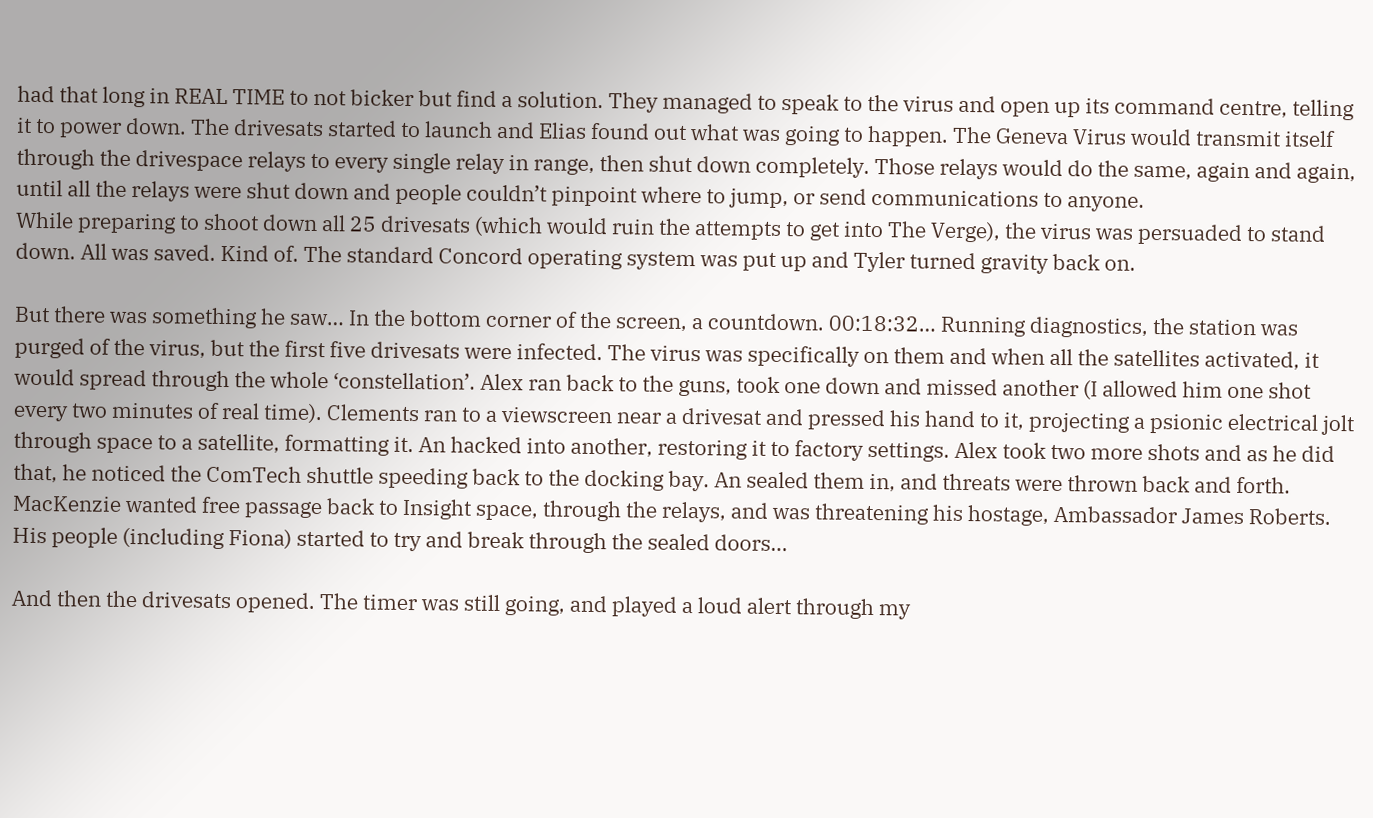had that long in REAL TIME to not bicker but find a solution. They managed to speak to the virus and open up its command centre, telling it to power down. The drivesats started to launch and Elias found out what was going to happen. The Geneva Virus would transmit itself through the drivespace relays to every single relay in range, then shut down completely. Those relays would do the same, again and again, until all the relays were shut down and people couldn’t pinpoint where to jump, or send communications to anyone.
While preparing to shoot down all 25 drivesats (which would ruin the attempts to get into The Verge), the virus was persuaded to stand down. All was saved. Kind of. The standard Concord operating system was put up and Tyler turned gravity back on.

But there was something he saw… In the bottom corner of the screen, a countdown. 00:18:32… Running diagnostics, the station was purged of the virus, but the first five drivesats were infected. The virus was specifically on them and when all the satellites activated, it would spread through the whole ‘constellation’. Alex ran back to the guns, took one down and missed another (I allowed him one shot every two minutes of real time). Clements ran to a viewscreen near a drivesat and pressed his hand to it, projecting a psionic electrical jolt through space to a satellite, formatting it. An hacked into another, restoring it to factory settings. Alex took two more shots and as he did that, he noticed the ComTech shuttle speeding back to the docking bay. An sealed them in, and threats were thrown back and forth. MacKenzie wanted free passage back to Insight space, through the relays, and was threatening his hostage, Ambassador James Roberts. His people (including Fiona) started to try and break through the sealed doors…

And then the drivesats opened. The timer was still going, and played a loud alert through my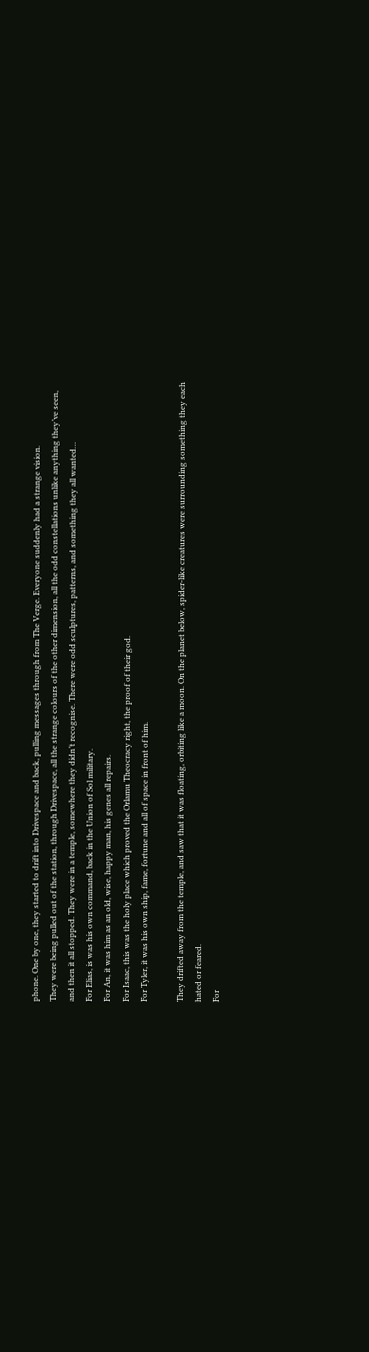phone. One by one, they started to drift into Drivespace and back, pulling messages through from The Verge. Everyone suddenly had a strange vision.
They were being pulled out of the station, through Drivespace, all the strange colours of the other dimension, all the odd constellations unlike anything they’ve seen, and then it all stopped. They were in a temple, somewhere they didn’t recognise. There were odd sculptures, patterns, and something they all wanted…
For Elias, is was his own command, back in the Union of Sol military.
For An, it was him as an old, wise, happy man, his genes all repairs.
For Isaac, this was the holy place which proved the Orlamu Theocracy right, the proof of their god.
For Tyler, it was his own ship, fame, fortune and all of space in front of him.

They drifted away from the temple, and saw that it was floating, orbiting like a moon. On the planet below, spider-like creatures were surrounding something they each hated or feared.
For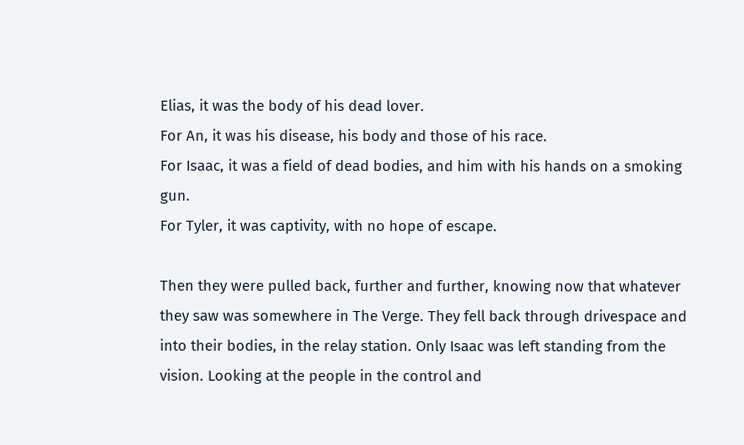Elias, it was the body of his dead lover.
For An, it was his disease, his body and those of his race.
For Isaac, it was a field of dead bodies, and him with his hands on a smoking gun.
For Tyler, it was captivity, with no hope of escape.

Then they were pulled back, further and further, knowing now that whatever they saw was somewhere in The Verge. They fell back through drivespace and into their bodies, in the relay station. Only Isaac was left standing from the vision. Looking at the people in the control and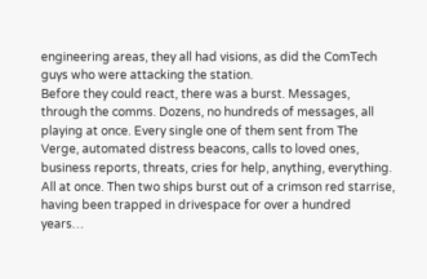engineering areas, they all had visions, as did the ComTech guys who were attacking the station.
Before they could react, there was a burst. Messages, through the comms. Dozens, no hundreds of messages, all playing at once. Every single one of them sent from The Verge, automated distress beacons, calls to loved ones, business reports, threats, cries for help, anything, everything. All at once. Then two ships burst out of a crimson red starrise, having been trapped in drivespace for over a hundred years…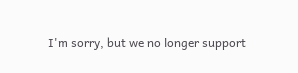I'm sorry, but we no longer support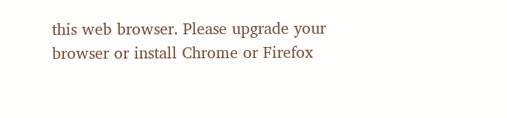this web browser. Please upgrade your browser or install Chrome or Firefox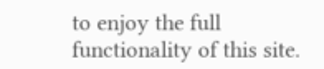to enjoy the full functionality of this site.